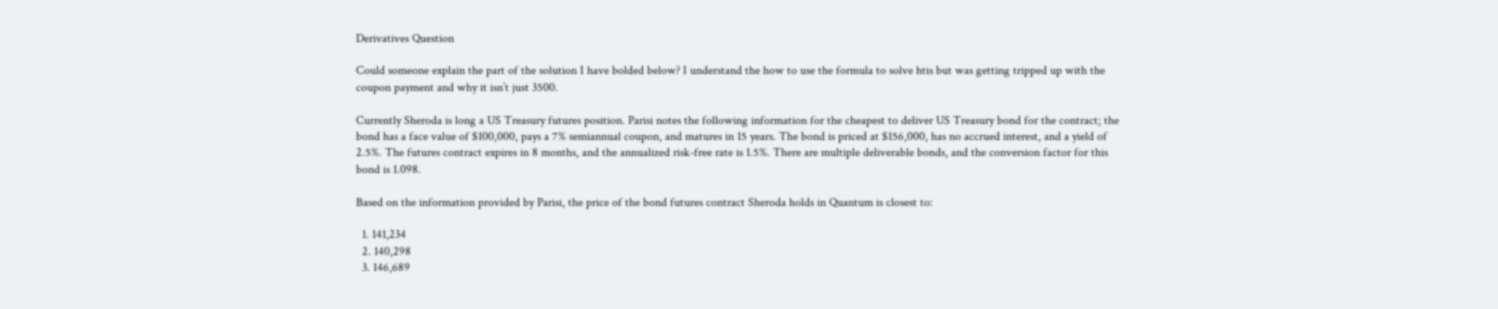Derivatives Question

Could someone explain the part of the solution I have bolded below? I understand the how to use the formula to solve htis but was getting tripped up with the coupon payment and why it isn’t just 3500.

Currently Sheroda is long a US Treasury futures position. Parisi notes the following information for the cheapest to deliver US Treasury bond for the contract; the bond has a face value of $100,000, pays a 7% semiannual coupon, and matures in 15 years. The bond is priced at $156,000, has no accrued interest, and a yield of 2.5%. The futures contract expires in 8 months, and the annualized risk-free rate is 1.5%. There are multiple deliverable bonds, and the conversion factor for this bond is 1.098.

Based on the information provided by Parisi, the price of the bond futures contract Sheroda holds in Quantum is closest to:

  1. 141,234
  2. 140,298
  3. 146,689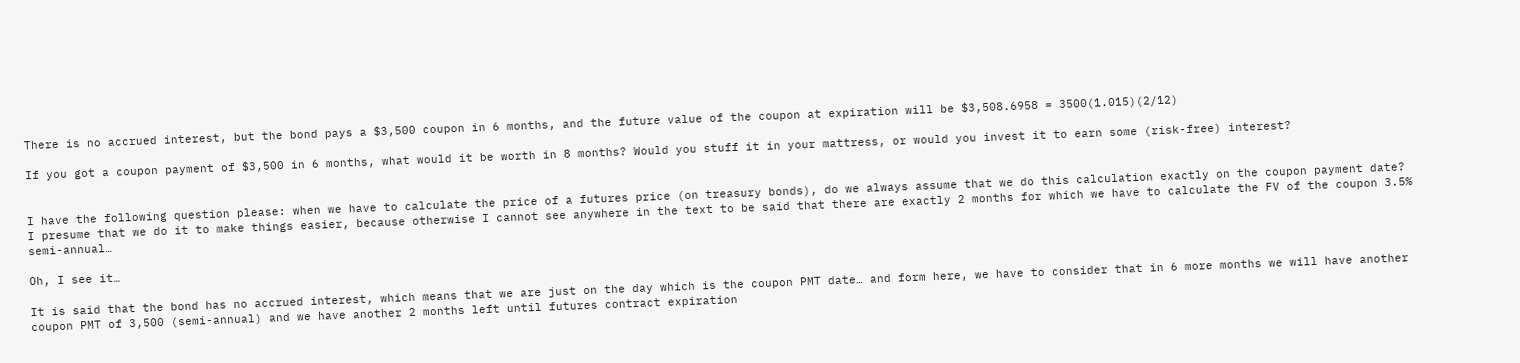There is no accrued interest, but the bond pays a $3,500 coupon in 6 months, and the future value of the coupon at expiration will be $3,508.6958 = 3500(1.015)(2/12)

If you got a coupon payment of $3,500 in 6 months, what would it be worth in 8 months? Would you stuff it in your mattress, or would you invest it to earn some (risk-free) interest?


I have the following question please: when we have to calculate the price of a futures price (on treasury bonds), do we always assume that we do this calculation exactly on the coupon payment date? I presume that we do it to make things easier, because otherwise I cannot see anywhere in the text to be said that there are exactly 2 months for which we have to calculate the FV of the coupon 3.5% semi-annual…

Oh, I see it…

It is said that the bond has no accrued interest, which means that we are just on the day which is the coupon PMT date… and form here, we have to consider that in 6 more months we will have another coupon PMT of 3,500 (semi-annual) and we have another 2 months left until futures contract expiration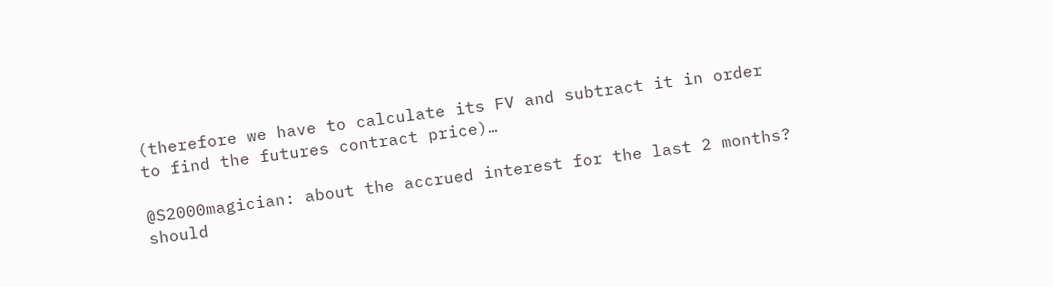(therefore we have to calculate its FV and subtract it in order to find the futures contract price)…

@S2000magician: about the accrued interest for the last 2 months? should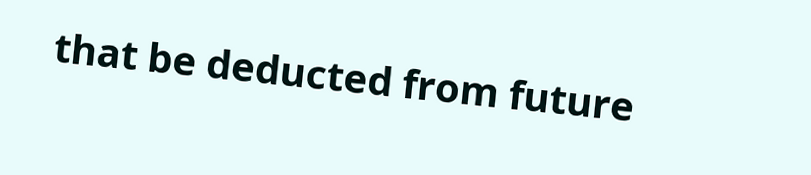that be deducted from future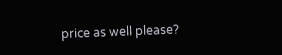price as well please?